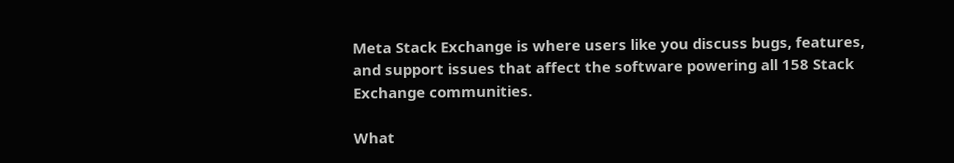Meta Stack Exchange is where users like you discuss bugs, features, and support issues that affect the software powering all 158 Stack Exchange communities.

What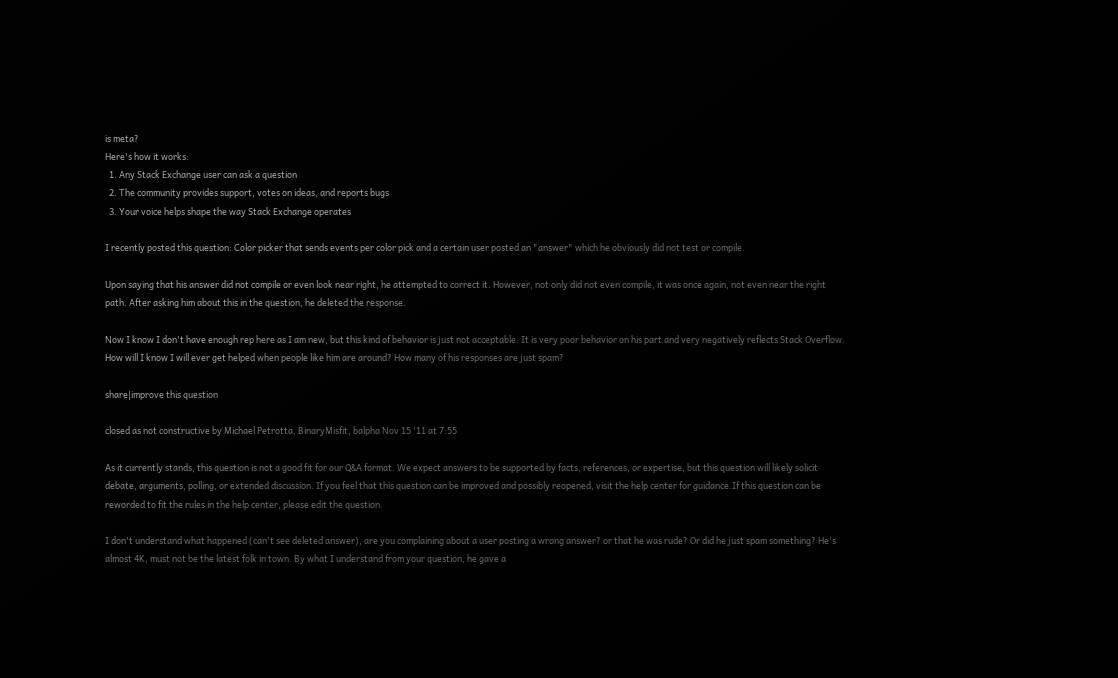is meta?
Here's how it works:
  1. Any Stack Exchange user can ask a question
  2. The community provides support, votes on ideas, and reports bugs
  3. Your voice helps shape the way Stack Exchange operates

I recently posted this question: Color picker that sends events per color pick and a certain user posted an "answer" which he obviously did not test or compile.

Upon saying that his answer did not compile or even look near right, he attempted to correct it. However, not only did not even compile, it was once again, not even near the right path. After asking him about this in the question, he deleted the response.

Now I know I don't have enough rep here as I am new, but this kind of behavior is just not acceptable. It is very poor behavior on his part and very negatively reflects Stack Overflow. How will I know I will ever get helped when people like him are around? How many of his responses are just spam?

share|improve this question

closed as not constructive by Michael Petrotta, BinaryMisfit, balpha Nov 15 '11 at 7:55

As it currently stands, this question is not a good fit for our Q&A format. We expect answers to be supported by facts, references, or expertise, but this question will likely solicit debate, arguments, polling, or extended discussion. If you feel that this question can be improved and possibly reopened, visit the help center for guidance.If this question can be reworded to fit the rules in the help center, please edit the question.

I don't understand what happened (can't see deleted answer), are you complaining about a user posting a wrong answer? or that he was rude? Or did he just spam something? He's almost 4K, must not be the latest folk in town. By what I understand from your question, he gave a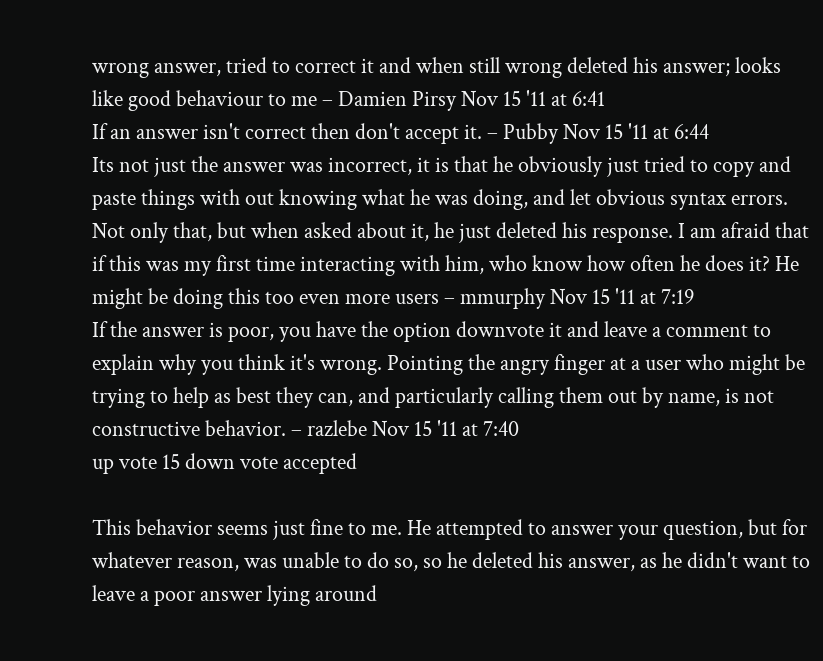wrong answer, tried to correct it and when still wrong deleted his answer; looks like good behaviour to me – Damien Pirsy Nov 15 '11 at 6:41
If an answer isn't correct then don't accept it. – Pubby Nov 15 '11 at 6:44
Its not just the answer was incorrect, it is that he obviously just tried to copy and paste things with out knowing what he was doing, and let obvious syntax errors. Not only that, but when asked about it, he just deleted his response. I am afraid that if this was my first time interacting with him, who know how often he does it? He might be doing this too even more users – mmurphy Nov 15 '11 at 7:19
If the answer is poor, you have the option downvote it and leave a comment to explain why you think it's wrong. Pointing the angry finger at a user who might be trying to help as best they can, and particularly calling them out by name, is not constructive behavior. – razlebe Nov 15 '11 at 7:40
up vote 15 down vote accepted

This behavior seems just fine to me. He attempted to answer your question, but for whatever reason, was unable to do so, so he deleted his answer, as he didn't want to leave a poor answer lying around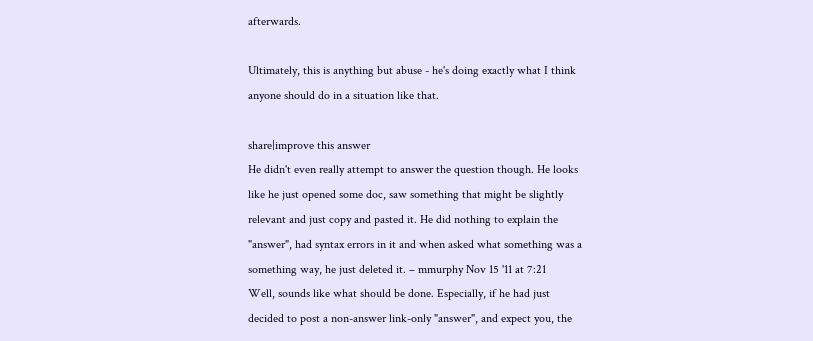afterwards.

Ultimately, this is anything but abuse - he's doing exactly what I think anyone should do in a situation like that.

share|improve this answer
He didn't even really attempt to answer the question though. He looks like he just opened some doc, saw something that might be slightly relevant and just copy and pasted it. He did nothing to explain the "answer", had syntax errors in it and when asked what something was a something way, he just deleted it. – mmurphy Nov 15 '11 at 7:21
Well, sounds like what should be done. Especially, if he had just decided to post a non-answer link-only "answer", and expect you, the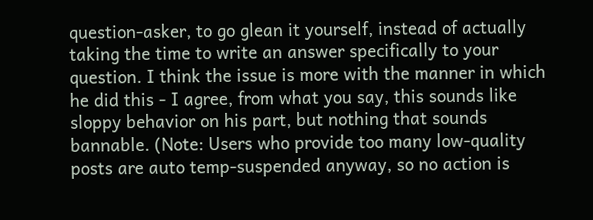question-asker, to go glean it yourself, instead of actually taking the time to write an answer specifically to your question. I think the issue is more with the manner in which he did this - I agree, from what you say, this sounds like sloppy behavior on his part, but nothing that sounds bannable. (Note: Users who provide too many low-quality posts are auto temp-suspended anyway, so no action is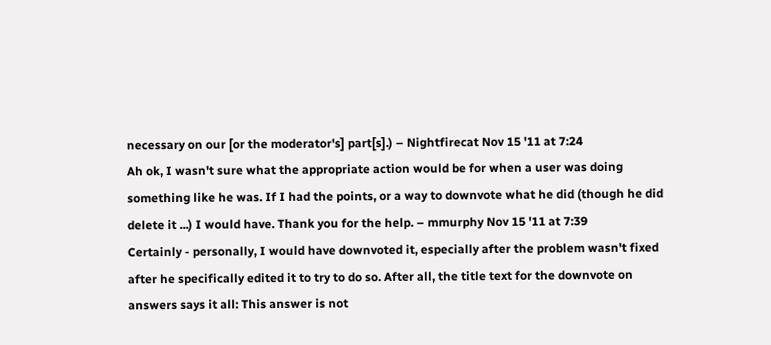necessary on our [or the moderator's] part[s].) – Nightfirecat Nov 15 '11 at 7:24
Ah ok, I wasn't sure what the appropriate action would be for when a user was doing something like he was. If I had the points, or a way to downvote what he did (though he did delete it ...) I would have. Thank you for the help. – mmurphy Nov 15 '11 at 7:39
Certainly - personally, I would have downvoted it, especially after the problem wasn't fixed after he specifically edited it to try to do so. After all, the title text for the downvote on answers says it all: This answer is not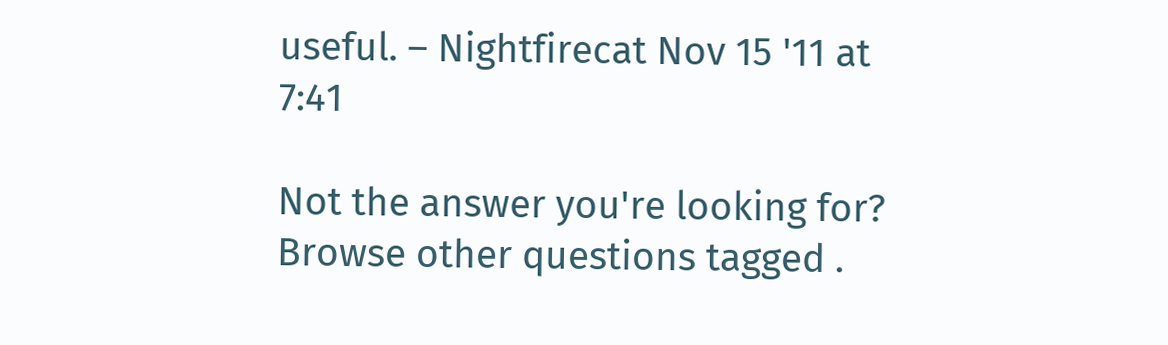useful. – Nightfirecat Nov 15 '11 at 7:41

Not the answer you're looking for? Browse other questions tagged .